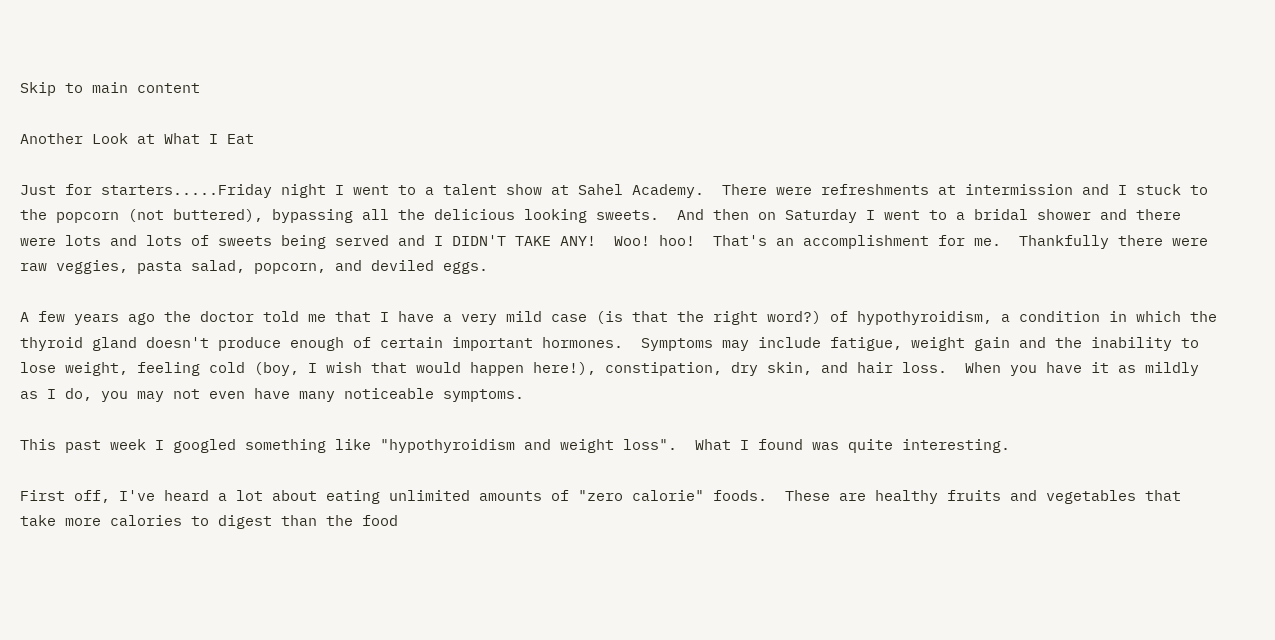Skip to main content

Another Look at What I Eat

Just for starters.....Friday night I went to a talent show at Sahel Academy.  There were refreshments at intermission and I stuck to the popcorn (not buttered), bypassing all the delicious looking sweets.  And then on Saturday I went to a bridal shower and there were lots and lots of sweets being served and I DIDN'T TAKE ANY!  Woo! hoo!  That's an accomplishment for me.  Thankfully there were raw veggies, pasta salad, popcorn, and deviled eggs.

A few years ago the doctor told me that I have a very mild case (is that the right word?) of hypothyroidism, a condition in which the thyroid gland doesn't produce enough of certain important hormones.  Symptoms may include fatigue, weight gain and the inability to lose weight, feeling cold (boy, I wish that would happen here!), constipation, dry skin, and hair loss.  When you have it as mildly as I do, you may not even have many noticeable symptoms.

This past week I googled something like "hypothyroidism and weight loss".  What I found was quite interesting.

First off, I've heard a lot about eating unlimited amounts of "zero calorie" foods.  These are healthy fruits and vegetables that take more calories to digest than the food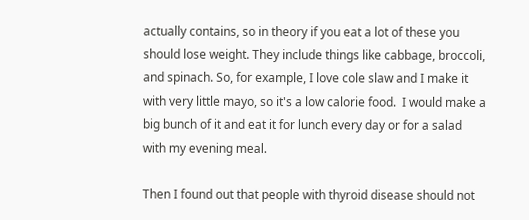actually contains, so in theory if you eat a lot of these you should lose weight. They include things like cabbage, broccoli, and spinach. So, for example, I love cole slaw and I make it with very little mayo, so it's a low calorie food.  I would make a big bunch of it and eat it for lunch every day or for a salad with my evening meal.

Then I found out that people with thyroid disease should not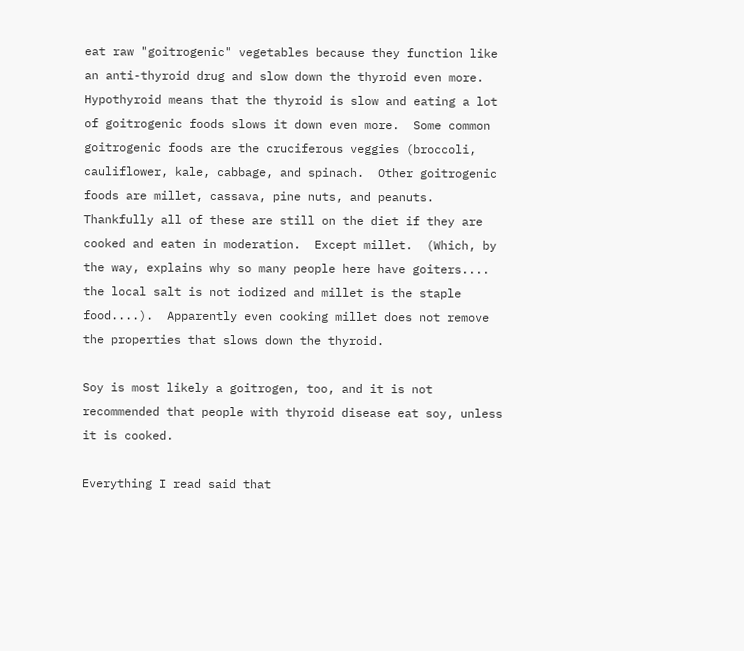eat raw "goitrogenic" vegetables because they function like an anti-thyroid drug and slow down the thyroid even more.  Hypothyroid means that the thyroid is slow and eating a lot of goitrogenic foods slows it down even more.  Some common goitrogenic foods are the cruciferous veggies (broccoli, cauliflower, kale, cabbage, and spinach.  Other goitrogenic foods are millet, cassava, pine nuts, and peanuts.  Thankfully all of these are still on the diet if they are cooked and eaten in moderation.  Except millet.  (Which, by the way, explains why so many people here have goiters.... the local salt is not iodized and millet is the staple food....).  Apparently even cooking millet does not remove the properties that slows down the thyroid.

Soy is most likely a goitrogen, too, and it is not recommended that people with thyroid disease eat soy, unless it is cooked.

Everything I read said that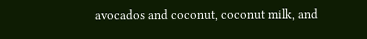avocados and coconut, coconut milk, and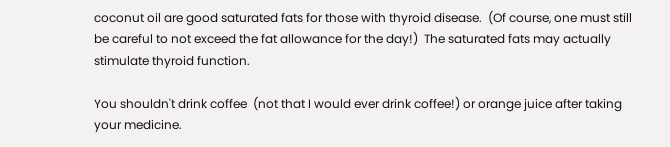coconut oil are good saturated fats for those with thyroid disease.  (Of course, one must still be careful to not exceed the fat allowance for the day!)  The saturated fats may actually stimulate thyroid function.

You shouldn't drink coffee  (not that I would ever drink coffee!) or orange juice after taking your medicine.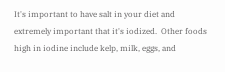It's important to have salt in your diet and extremely important that it's iodized.  Other foods high in iodine include kelp, milk, eggs, and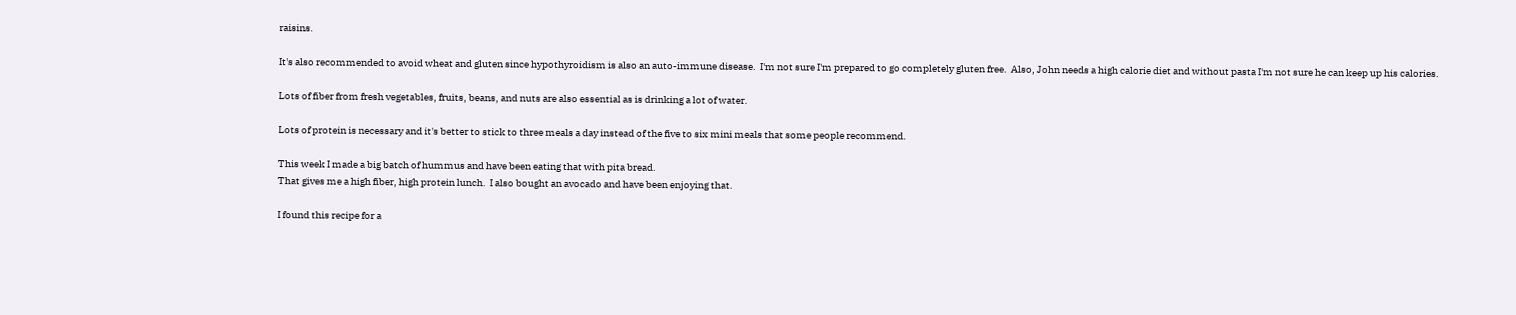raisins.

It's also recommended to avoid wheat and gluten since hypothyroidism is also an auto-immune disease.  I'm not sure I'm prepared to go completely gluten free.  Also, John needs a high calorie diet and without pasta I'm not sure he can keep up his calories.

Lots of fiber from fresh vegetables, fruits, beans, and nuts are also essential as is drinking a lot of water.

Lots of protein is necessary and it's better to stick to three meals a day instead of the five to six mini meals that some people recommend.

This week I made a big batch of hummus and have been eating that with pita bread.
That gives me a high fiber, high protein lunch.  I also bought an avocado and have been enjoying that.

I found this recipe for a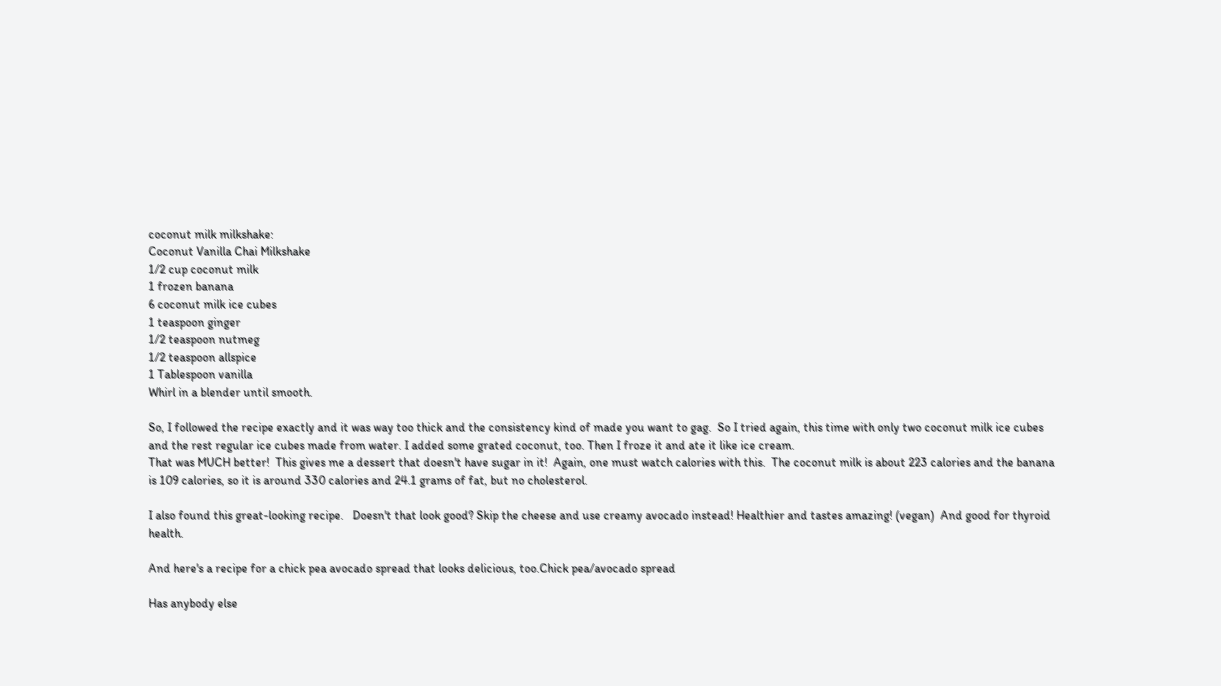coconut milk milkshake:
Coconut Vanilla Chai Milkshake
1/2 cup coconut milk
1 frozen banana
6 coconut milk ice cubes
1 teaspoon ginger
1/2 teaspoon nutmeg
1/2 teaspoon allspice
1 Tablespoon vanilla
Whirl in a blender until smooth.

So, I followed the recipe exactly and it was way too thick and the consistency kind of made you want to gag.  So I tried again, this time with only two coconut milk ice cubes and the rest regular ice cubes made from water. I added some grated coconut, too. Then I froze it and ate it like ice cream.
That was MUCH better!  This gives me a dessert that doesn't have sugar in it!  Again, one must watch calories with this.  The coconut milk is about 223 calories and the banana is 109 calories, so it is around 330 calories and 24.1 grams of fat, but no cholesterol.

I also found this great-looking recipe.   Doesn't that look good? Skip the cheese and use creamy avocado instead! Healthier and tastes amazing! (vegan)  And good for thyroid health.

And here's a recipe for a chick pea avocado spread that looks delicious, too.Chick pea/avocado spread

Has anybody else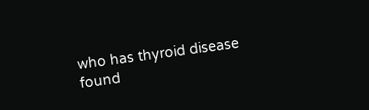who has thyroid disease found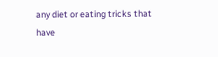any diet or eating tricks that have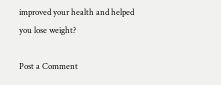improved your health and helped you lose weight?

Post a Comment